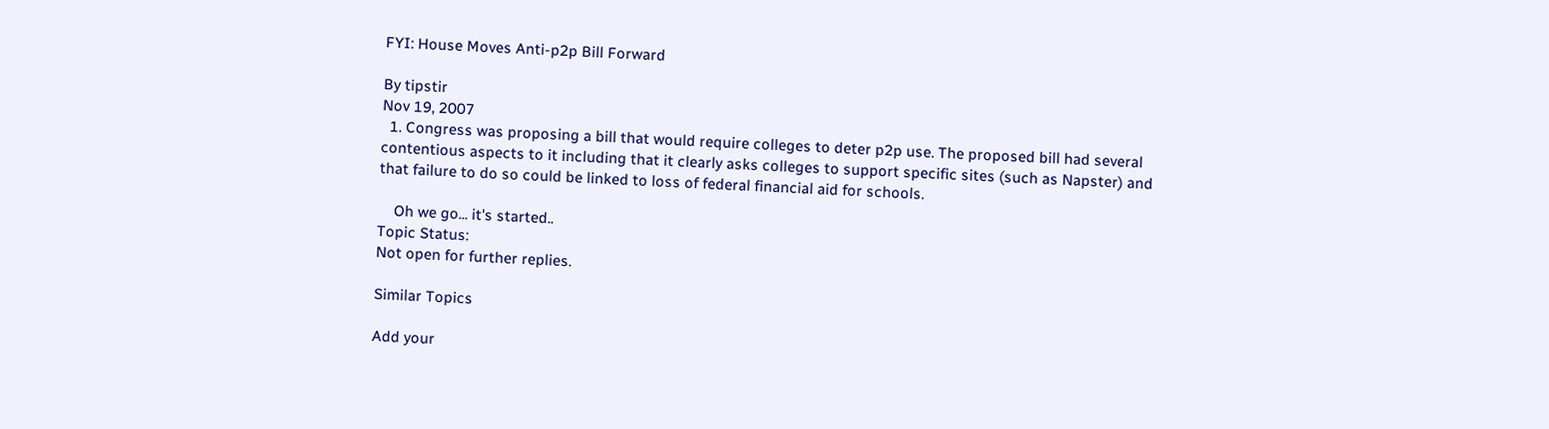FYI: House Moves Anti-p2p Bill Forward

By tipstir
Nov 19, 2007
  1. Congress was proposing a bill that would require colleges to deter p2p use. The proposed bill had several contentious aspects to it including that it clearly asks colleges to support specific sites (such as Napster) and that failure to do so could be linked to loss of federal financial aid for schools.

    Oh we go... it's started..
Topic Status:
Not open for further replies.

Similar Topics

Add your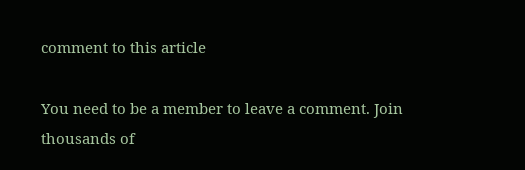comment to this article

You need to be a member to leave a comment. Join thousands of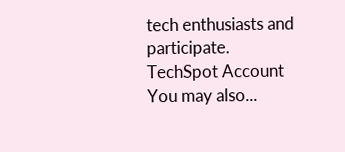tech enthusiasts and participate.
TechSpot Account You may also...